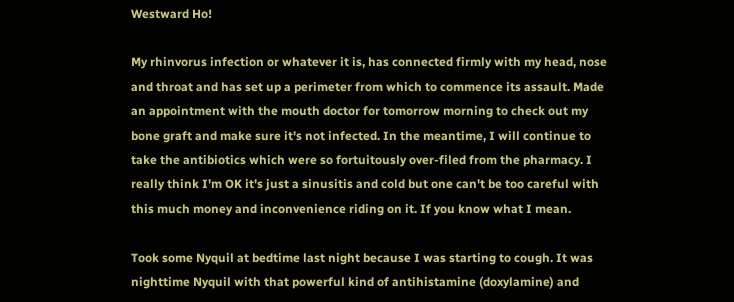Westward Ho!

My rhinvorus infection or whatever it is, has connected firmly with my head, nose and throat and has set up a perimeter from which to commence its assault. Made an appointment with the mouth doctor for tomorrow morning to check out my bone graft and make sure it's not infected. In the meantime, I will continue to take the antibiotics which were so fortuitously over-filed from the pharmacy. I really think I'm OK it's just a sinusitis and cold but one can't be too careful with this much money and inconvenience riding on it. If you know what I mean.

Took some Nyquil at bedtime last night because I was starting to cough. It was nighttime Nyquil with that powerful kind of antihistamine (doxylamine) and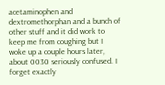acetaminophen and dextromethorphan and a bunch of other stuff and it did work to keep me from coughing but I woke up a couple hours later, about 0030 seriously confused. I forget exactly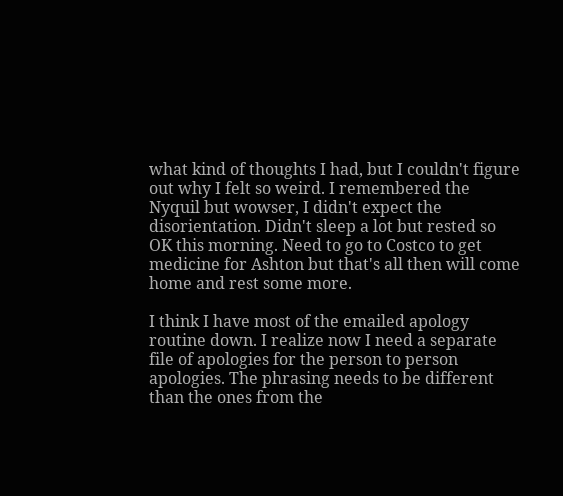what kind of thoughts I had, but I couldn't figure out why I felt so weird. I remembered the Nyquil but wowser, I didn't expect the disorientation. Didn't sleep a lot but rested so OK this morning. Need to go to Costco to get medicine for Ashton but that's all then will come home and rest some more.

I think I have most of the emailed apology routine down. I realize now I need a separate file of apologies for the person to person apologies. The phrasing needs to be different than the ones from the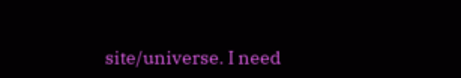site/universe. I need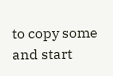to copy some and start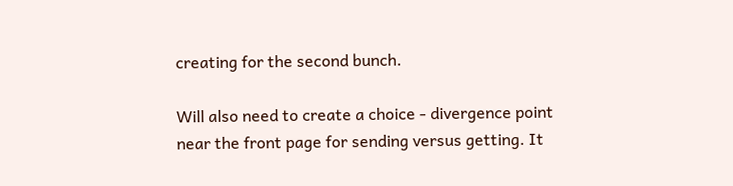creating for the second bunch.

Will also need to create a choice - divergence point near the front page for sending versus getting. It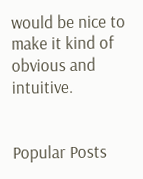would be nice to make it kind of obvious and intuitive.


Popular Posts